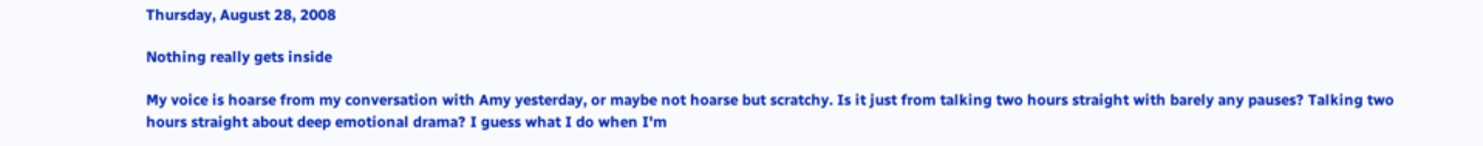Thursday, August 28, 2008

Nothing really gets inside

My voice is hoarse from my conversation with Amy yesterday, or maybe not hoarse but scratchy. Is it just from talking two hours straight with barely any pauses? Talking two hours straight about deep emotional drama? I guess what I do when I'm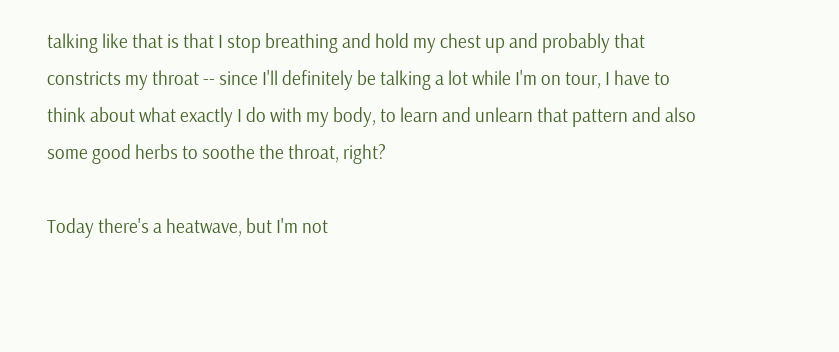talking like that is that I stop breathing and hold my chest up and probably that constricts my throat -- since I'll definitely be talking a lot while I'm on tour, I have to think about what exactly I do with my body, to learn and unlearn that pattern and also some good herbs to soothe the throat, right?

Today there's a heatwave, but I'm not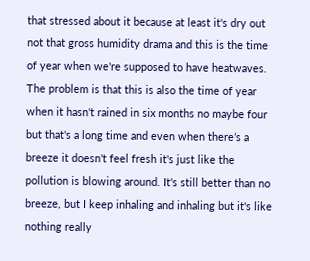that stressed about it because at least it's dry out not that gross humidity drama and this is the time of year when we're supposed to have heatwaves. The problem is that this is also the time of year when it hasn't rained in six months no maybe four but that's a long time and even when there’s a breeze it doesn't feel fresh it's just like the pollution is blowing around. It's still better than no breeze, but I keep inhaling and inhaling but it's like nothing really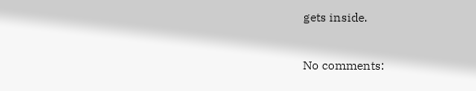gets inside.

No comments: